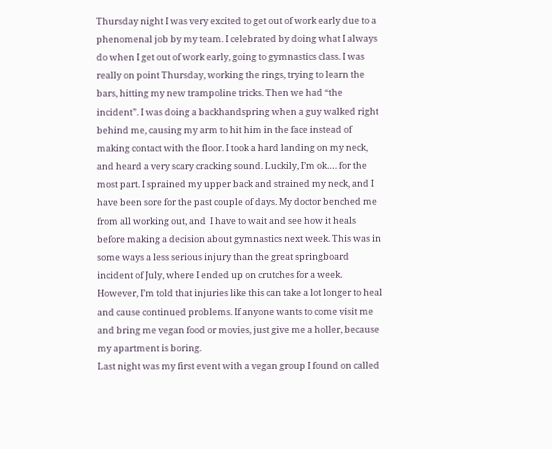Thursday night I was very excited to get out of work early due to a phenomenal job by my team. I celebrated by doing what I always do when I get out of work early, going to gymnastics class. I was really on point Thursday, working the rings, trying to learn the bars, hitting my new trampoline tricks. Then we had “the incident”. I was doing a backhandspring when a guy walked right behind me, causing my arm to hit him in the face instead of making contact with the floor. I took a hard landing on my neck, and heard a very scary cracking sound. Luckily, I’m ok…. for the most part. I sprained my upper back and strained my neck, and I have been sore for the past couple of days. My doctor benched me from all working out, and  I have to wait and see how it heals before making a decision about gymnastics next week. This was in some ways a less serious injury than the great springboard incident of July, where I ended up on crutches for a week. However, I’m told that injuries like this can take a lot longer to heal and cause continued problems. If anyone wants to come visit me and bring me vegan food or movies, just give me a holler, because my apartment is boring.
Last night was my first event with a vegan group I found on called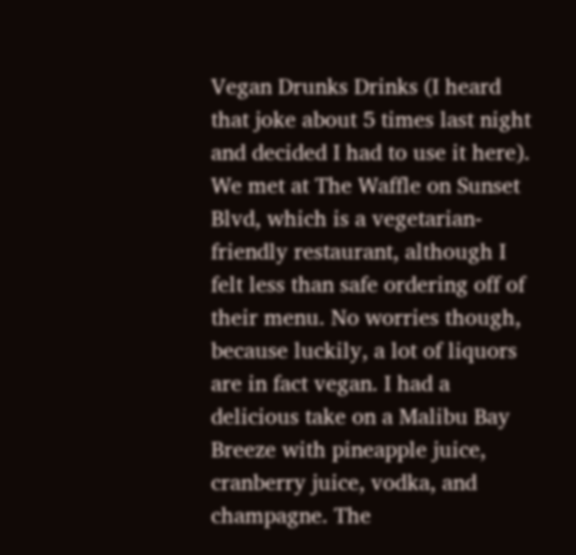Vegan Drunks Drinks (I heard that joke about 5 times last night and decided I had to use it here). We met at The Waffle on Sunset Blvd, which is a vegetarian-friendly restaurant, although I felt less than safe ordering off of their menu. No worries though, because luckily, a lot of liquors are in fact vegan. I had a delicious take on a Malibu Bay Breeze with pineapple juice, cranberry juice, vodka, and champagne. The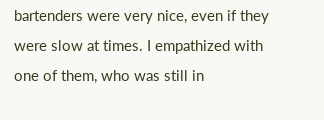bartenders were very nice, even if they were slow at times. I empathized with one of them, who was still in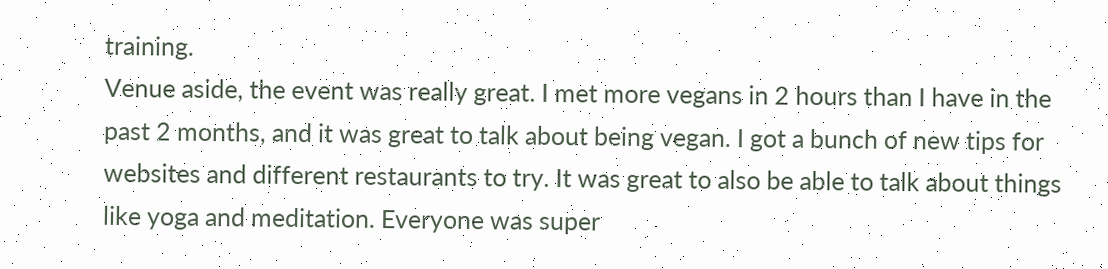training.
Venue aside, the event was really great. I met more vegans in 2 hours than I have in the past 2 months, and it was great to talk about being vegan. I got a bunch of new tips for websites and different restaurants to try. It was great to also be able to talk about things like yoga and meditation. Everyone was super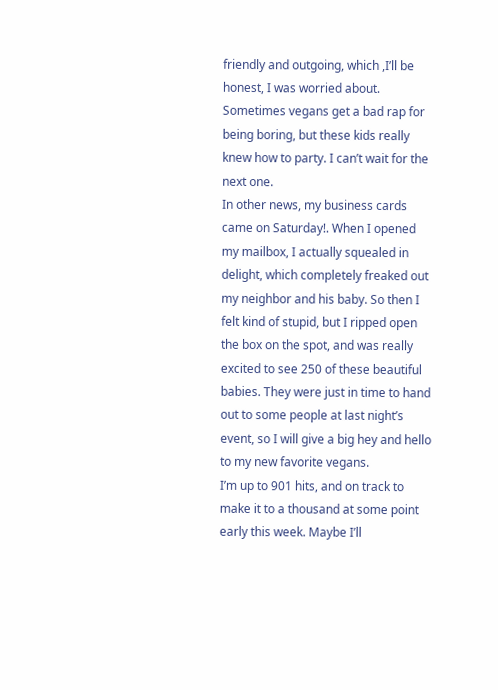friendly and outgoing, which ,I’ll be honest, I was worried about. Sometimes vegans get a bad rap for being boring, but these kids really knew how to party. I can’t wait for the next one.
In other news, my business cards came on Saturday!. When I opened my mailbox, I actually squealed in delight, which completely freaked out my neighbor and his baby. So then I felt kind of stupid, but I ripped open the box on the spot, and was really excited to see 250 of these beautiful babies. They were just in time to hand out to some people at last night’s event, so I will give a big hey and hello to my new favorite vegans.
I’m up to 901 hits, and on track to make it to a thousand at some point early this week. Maybe I’ll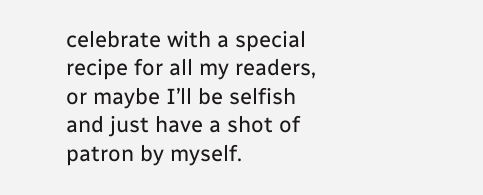celebrate with a special recipe for all my readers, or maybe I’ll be selfish and just have a shot of patron by myself.